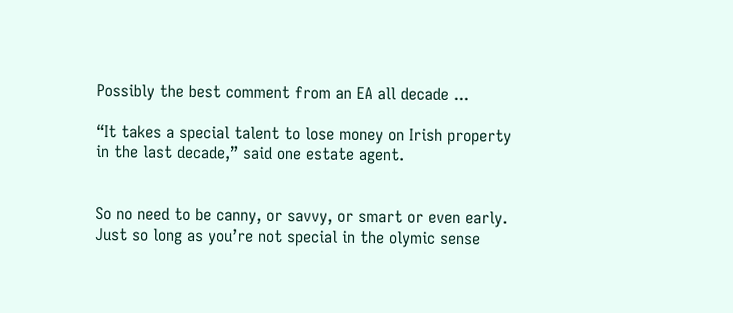Possibly the best comment from an EA all decade ...

“It takes a special talent to lose money on Irish property in the last decade,” said one estate agent.


So no need to be canny, or savvy, or smart or even early. Just so long as you’re not special in the olymic sense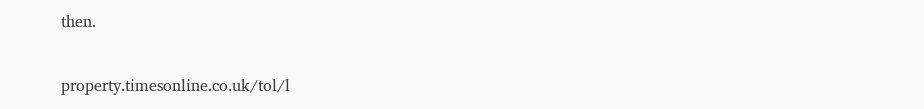then.

property.timesonline.co.uk/tol/l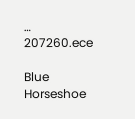… 207260.ece

Blue Horseshoe